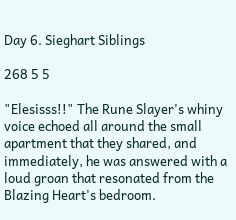Day 6. Sieghart Siblings

268 5 5

"Elesisss!!" The Rune Slayer's whiny voice echoed all around the small apartment that they shared, and immediately, he was answered with a loud groan that resonated from the Blazing Heart's bedroom.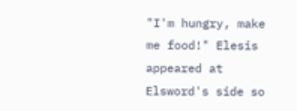"I'm hungry, make me food!" Elesis appeared at Elsword's side so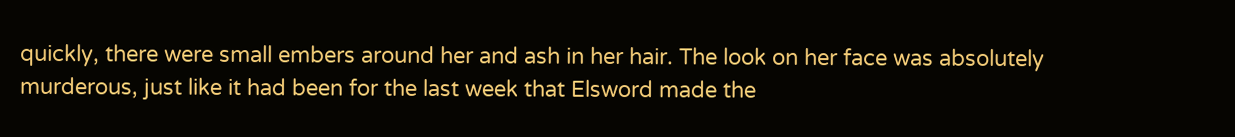quickly, there were small embers around her and ash in her hair. The look on her face was absolutely murderous, just like it had been for the last week that Elsword made the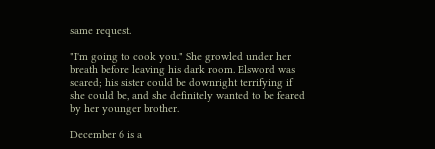same request.

"I'm going to cook you." She growled under her breath before leaving his dark room. Elsword was scared; his sister could be downright terrifying if she could be, and she definitely wanted to be feared by her younger brother.

December 6 is a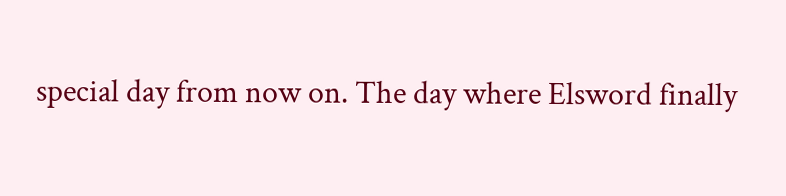special day from now on. The day where Elsword finally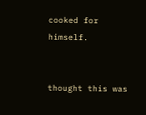cooked for himself.


thought this was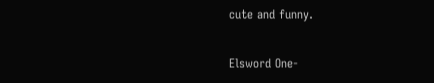cute and funny.

Elsword One-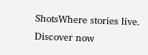ShotsWhere stories live. Discover now